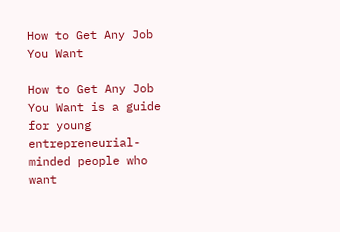How to Get Any Job You Want

How to Get Any Job You Want is a guide for young entrepreneurial-minded people who want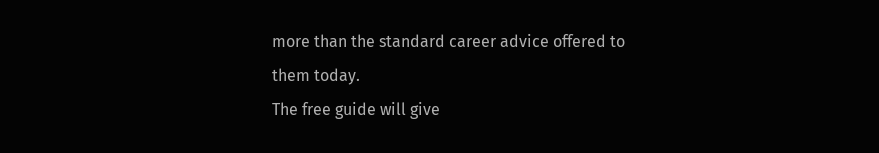more than the standard career advice offered to them today.
The free guide will give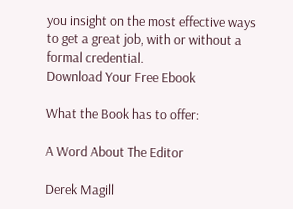you insight on the most effective ways to get a great job, with or without a formal credential.
Download Your Free Ebook

What the Book has to offer:

A Word About The Editor

Derek Magill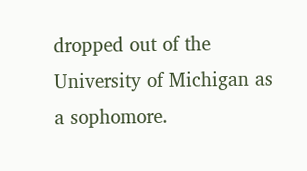dropped out of the University of Michigan as a sophomore.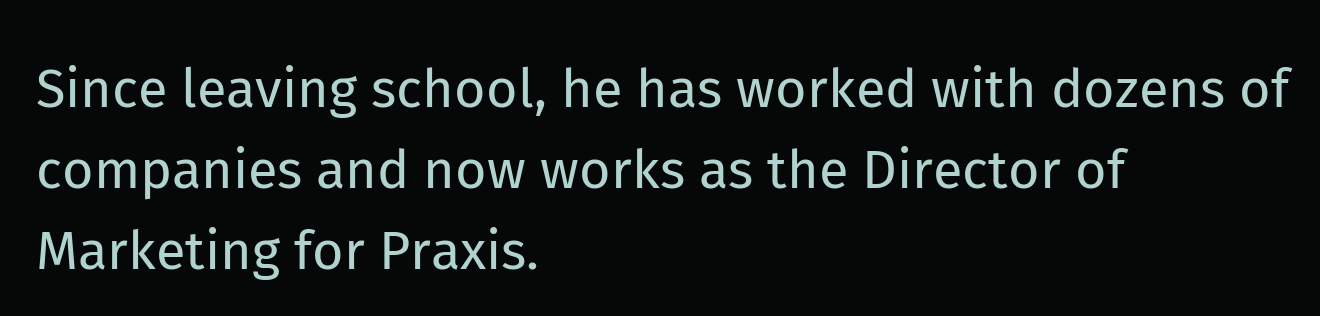Since leaving school, he has worked with dozens of companies and now works as the Director of Marketing for Praxis.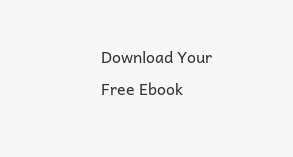Download Your Free Ebook